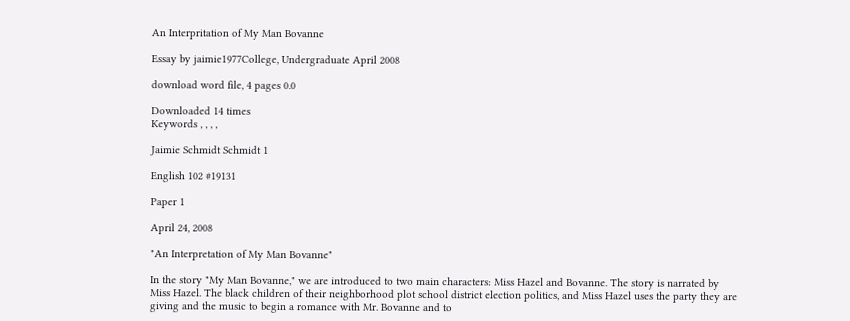An Interpritation of My Man Bovanne

Essay by jaimie1977College, Undergraduate April 2008

download word file, 4 pages 0.0

Downloaded 14 times
Keywords , , , ,

Jaimie Schmidt Schmidt 1

English 102 #19131

Paper 1

April 24, 2008

"An Interpretation of My Man Bovanne"

In the story "My Man Bovanne," we are introduced to two main characters: Miss Hazel and Bovanne. The story is narrated by Miss Hazel. The black children of their neighborhood plot school district election politics, and Miss Hazel uses the party they are giving and the music to begin a romance with Mr. Bovanne and to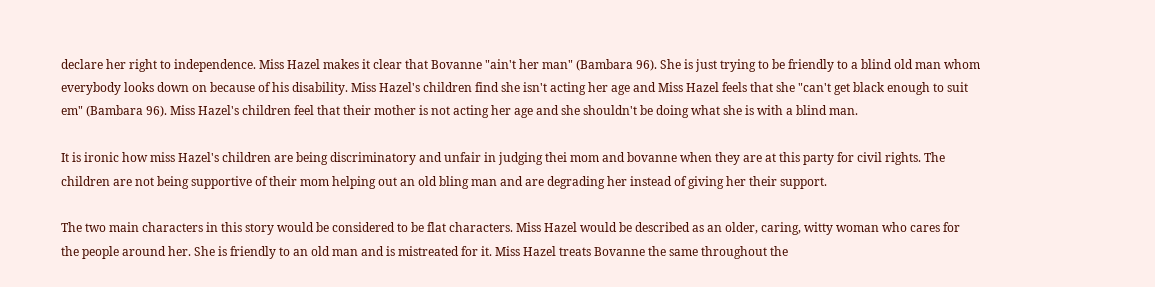declare her right to independence. Miss Hazel makes it clear that Bovanne "ain't her man" (Bambara 96). She is just trying to be friendly to a blind old man whom everybody looks down on because of his disability. Miss Hazel's children find she isn't acting her age and Miss Hazel feels that she "can't get black enough to suit em" (Bambara 96). Miss Hazel's children feel that their mother is not acting her age and she shouldn't be doing what she is with a blind man.

It is ironic how miss Hazel's children are being discriminatory and unfair in judging thei mom and bovanne when they are at this party for civil rights. The children are not being supportive of their mom helping out an old bling man and are degrading her instead of giving her their support.

The two main characters in this story would be considered to be flat characters. Miss Hazel would be described as an older, caring, witty woman who cares for the people around her. She is friendly to an old man and is mistreated for it. Miss Hazel treats Bovanne the same throughout the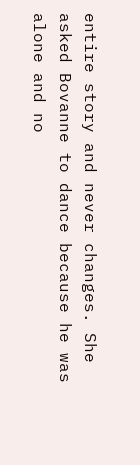entire story and never changes. She asked Bovanne to dance because he was alone and no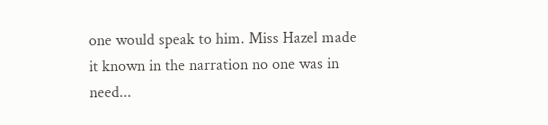one would speak to him. Miss Hazel made it known in the narration no one was in need...